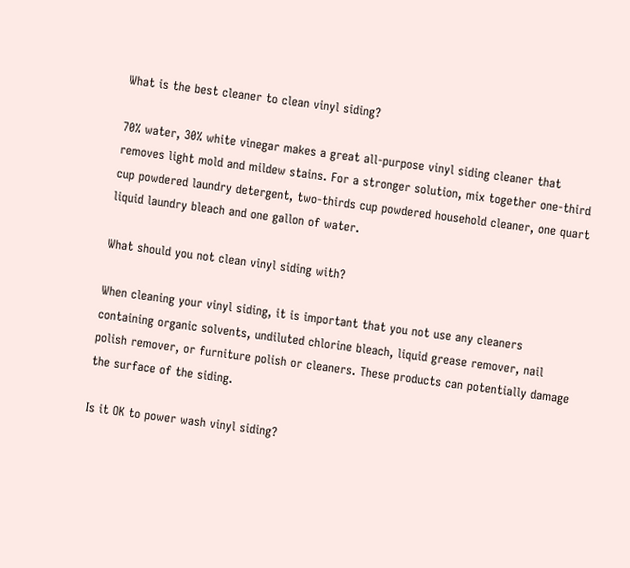What is the best cleaner to clean vinyl siding?

70% water, 30% white vinegar makes a great all-purpose vinyl siding cleaner that removes light mold and mildew stains. For a stronger solution, mix together one-third cup powdered laundry detergent, two-thirds cup powdered household cleaner, one quart liquid laundry bleach and one gallon of water.

What should you not clean vinyl siding with?

When cleaning your vinyl siding, it is important that you not use any cleaners containing organic solvents, undiluted chlorine bleach, liquid grease remover, nail polish remover, or furniture polish or cleaners. These products can potentially damage the surface of the siding.

Is it OK to power wash vinyl siding?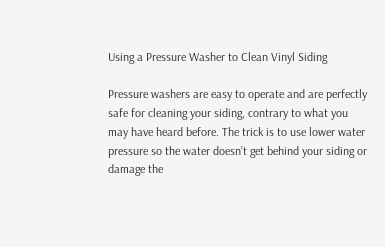Using a Pressure Washer to Clean Vinyl Siding

Pressure washers are easy to operate and are perfectly safe for cleaning your siding, contrary to what you may have heard before. The trick is to use lower water pressure so the water doesn’t get behind your siding or damage the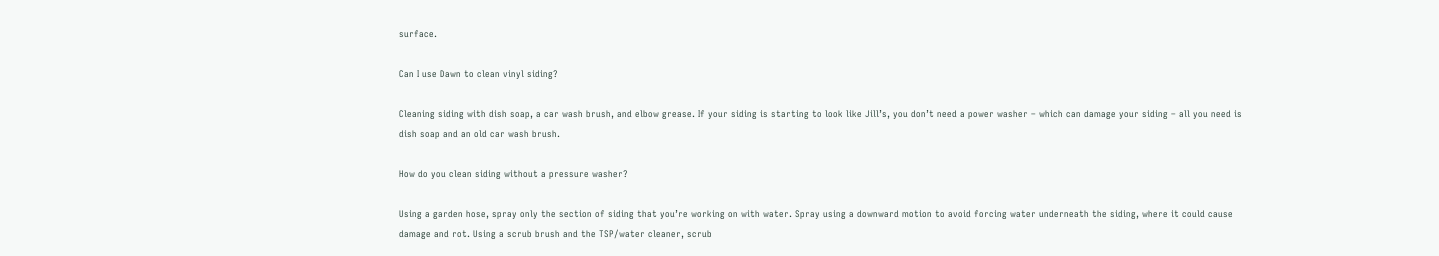surface.

Can I use Dawn to clean vinyl siding?

Cleaning siding with dish soap, a car wash brush, and elbow grease. If your siding is starting to look like Jill’s, you don’t need a power washer – which can damage your siding – all you need is dish soap and an old car wash brush.

How do you clean siding without a pressure washer?

Using a garden hose, spray only the section of siding that you’re working on with water. Spray using a downward motion to avoid forcing water underneath the siding, where it could cause damage and rot. Using a scrub brush and the TSP/water cleaner, scrub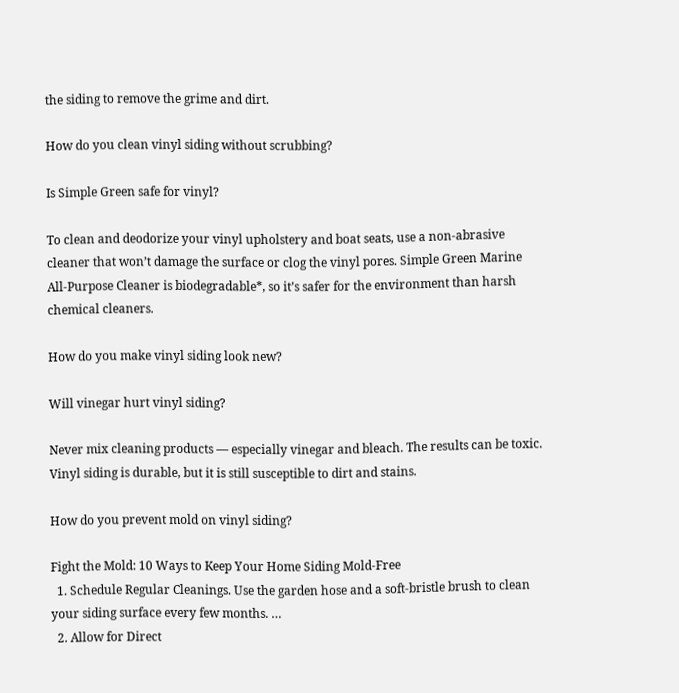the siding to remove the grime and dirt.

How do you clean vinyl siding without scrubbing?

Is Simple Green safe for vinyl?

To clean and deodorize your vinyl upholstery and boat seats, use a non-abrasive cleaner that won’t damage the surface or clog the vinyl pores. Simple Green Marine All-Purpose Cleaner is biodegradable*, so it’s safer for the environment than harsh chemical cleaners.

How do you make vinyl siding look new?

Will vinegar hurt vinyl siding?

Never mix cleaning products — especially vinegar and bleach. The results can be toxic. Vinyl siding is durable, but it is still susceptible to dirt and stains.

How do you prevent mold on vinyl siding?

Fight the Mold: 10 Ways to Keep Your Home Siding Mold-Free
  1. Schedule Regular Cleanings. Use the garden hose and a soft-bristle brush to clean your siding surface every few months. …
  2. Allow for Direct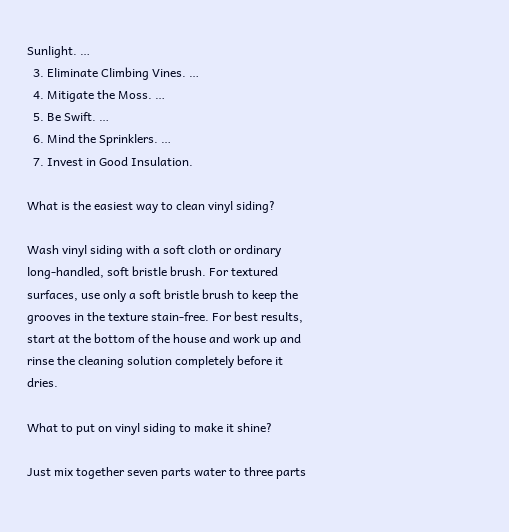Sunlight. …
  3. Eliminate Climbing Vines. …
  4. Mitigate the Moss. …
  5. Be Swift. …
  6. Mind the Sprinklers. …
  7. Invest in Good Insulation.

What is the easiest way to clean vinyl siding?

Wash vinyl siding with a soft cloth or ordinary long-handled, soft bristle brush. For textured surfaces, use only a soft bristle brush to keep the grooves in the texture stain-free. For best results, start at the bottom of the house and work up and rinse the cleaning solution completely before it dries.

What to put on vinyl siding to make it shine?

Just mix together seven parts water to three parts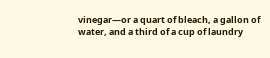vinegar—or a quart of bleach, a gallon of water, and a third of a cup of laundry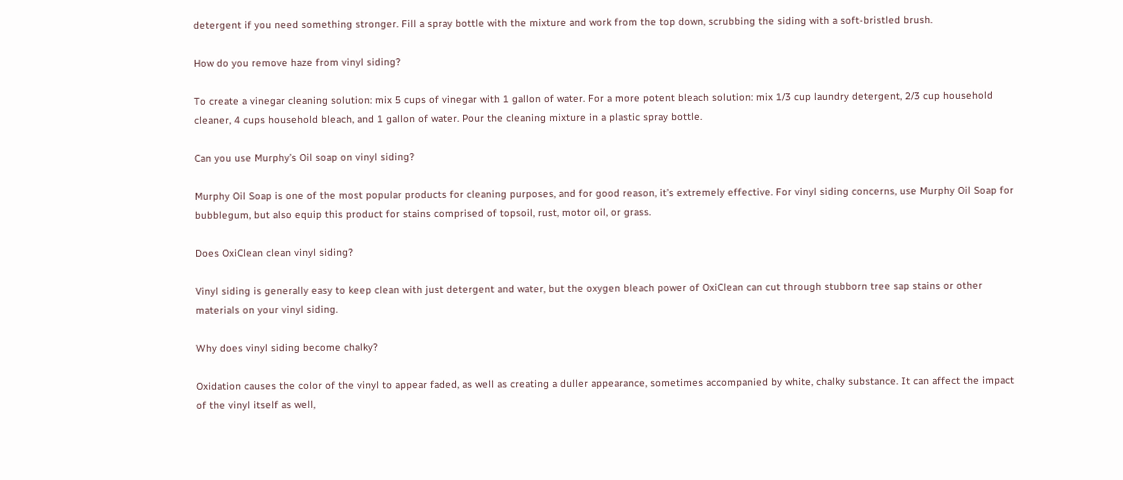detergent if you need something stronger. Fill a spray bottle with the mixture and work from the top down, scrubbing the siding with a soft-bristled brush.

How do you remove haze from vinyl siding?

To create a vinegar cleaning solution: mix 5 cups of vinegar with 1 gallon of water. For a more potent bleach solution: mix 1/3 cup laundry detergent, 2/3 cup household cleaner, 4 cups household bleach, and 1 gallon of water. Pour the cleaning mixture in a plastic spray bottle.

Can you use Murphy’s Oil soap on vinyl siding?

Murphy Oil Soap is one of the most popular products for cleaning purposes, and for good reason, it’s extremely effective. For vinyl siding concerns, use Murphy Oil Soap for bubblegum, but also equip this product for stains comprised of topsoil, rust, motor oil, or grass.

Does OxiClean clean vinyl siding?

Vinyl siding is generally easy to keep clean with just detergent and water, but the oxygen bleach power of OxiClean can cut through stubborn tree sap stains or other materials on your vinyl siding.

Why does vinyl siding become chalky?

Oxidation causes the color of the vinyl to appear faded, as well as creating a duller appearance, sometimes accompanied by white, chalky substance. It can affect the impact of the vinyl itself as well,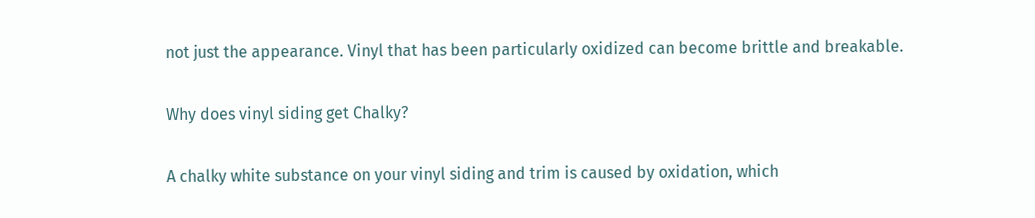not just the appearance. Vinyl that has been particularly oxidized can become brittle and breakable.

Why does vinyl siding get Chalky?

A chalky white substance on your vinyl siding and trim is caused by oxidation, which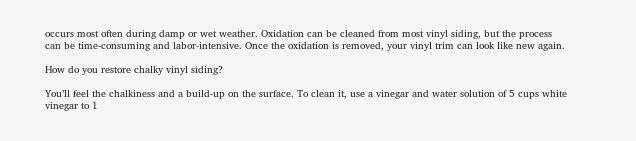occurs most often during damp or wet weather. Oxidation can be cleaned from most vinyl siding, but the process can be time-consuming and labor-intensive. Once the oxidation is removed, your vinyl trim can look like new again.

How do you restore chalky vinyl siding?

You’ll feel the chalkiness and a build-up on the surface. To clean it, use a vinegar and water solution of 5 cups white vinegar to 1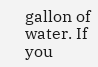gallon of water. If you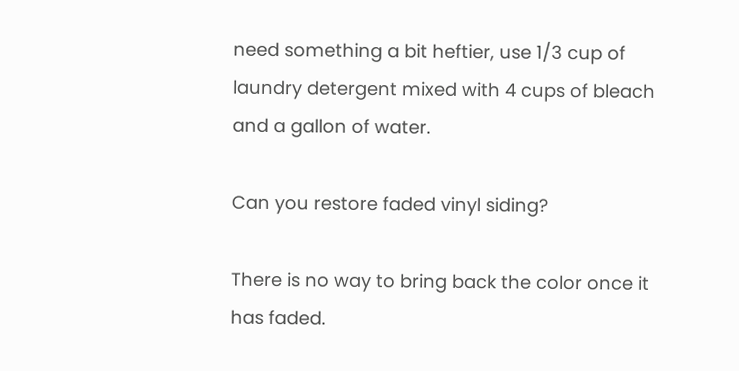need something a bit heftier, use 1/3 cup of laundry detergent mixed with 4 cups of bleach and a gallon of water.

Can you restore faded vinyl siding?

There is no way to bring back the color once it has faded.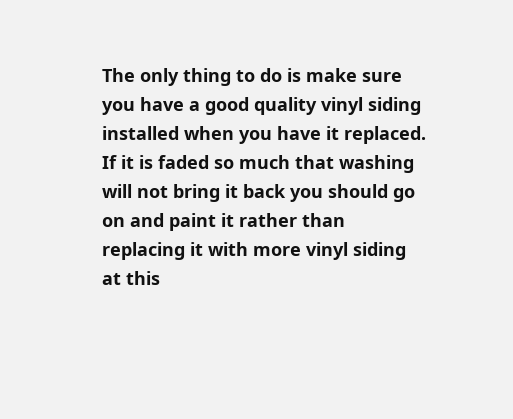The only thing to do is make sure you have a good quality vinyl siding installed when you have it replaced. If it is faded so much that washing will not bring it back you should go on and paint it rather than replacing it with more vinyl siding at this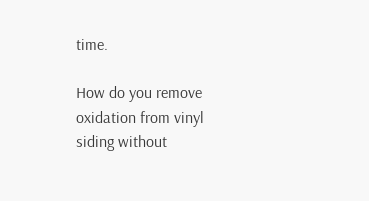time.

How do you remove oxidation from vinyl siding without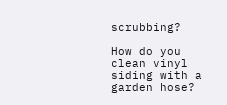scrubbing?

How do you clean vinyl siding with a garden hose?